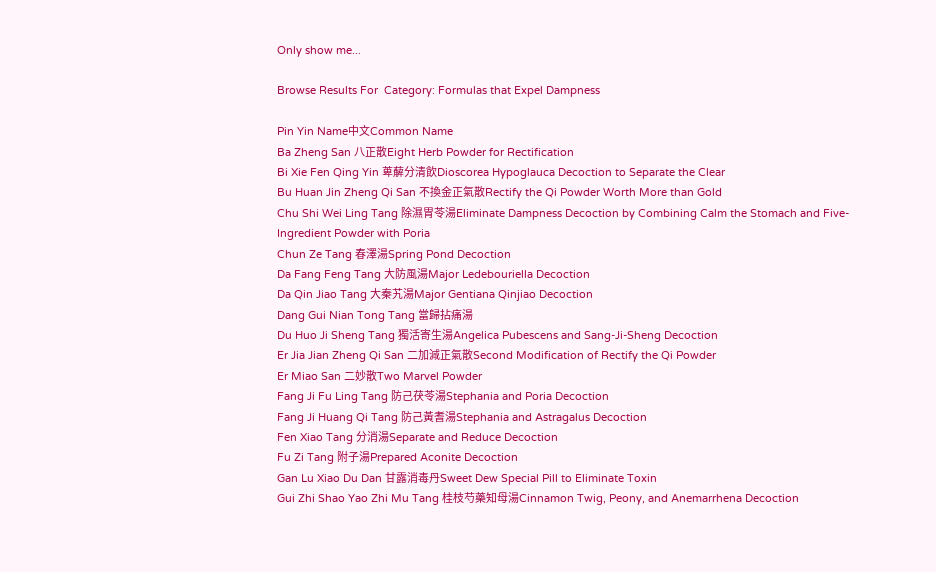Only show me...

Browse Results For  Category: Formulas that Expel Dampness

Pin Yin Name中文Common Name
Ba Zheng San 八正散Eight Herb Powder for Rectification
Bi Xie Fen Qing Yin 萆薢分清飲Dioscorea Hypoglauca Decoction to Separate the Clear
Bu Huan Jin Zheng Qi San 不換金正氣散Rectify the Qi Powder Worth More than Gold
Chu Shi Wei Ling Tang 除濕胃苓湯Eliminate Dampness Decoction by Combining Calm the Stomach and Five-Ingredient Powder with Poria
Chun Ze Tang 春澤湯Spring Pond Decoction
Da Fang Feng Tang 大防風湯Major Ledebouriella Decoction
Da Qin Jiao Tang 大秦艽湯Major Gentiana Qinjiao Decoction
Dang Gui Nian Tong Tang 當歸拈痛湯
Du Huo Ji Sheng Tang 獨活寄生湯Angelica Pubescens and Sang-Ji-Sheng Decoction
Er Jia Jian Zheng Qi San 二加減正氣散Second Modification of Rectify the Qi Powder
Er Miao San 二妙散Two Marvel Powder
Fang Ji Fu Ling Tang 防己茯苓湯Stephania and Poria Decoction
Fang Ji Huang Qi Tang 防己黃耆湯Stephania and Astragalus Decoction
Fen Xiao Tang 分消湯Separate and Reduce Decoction
Fu Zi Tang 附子湯Prepared Aconite Decoction
Gan Lu Xiao Du Dan 甘露消毒丹Sweet Dew Special Pill to Eliminate Toxin
Gui Zhi Shao Yao Zhi Mu Tang 桂枝芍藥知母湯Cinnamon Twig, Peony, and Anemarrhena Decoction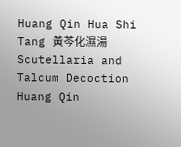Huang Qin Hua Shi Tang 黃芩化濕湯Scutellaria and Talcum Decoction
Huang Qin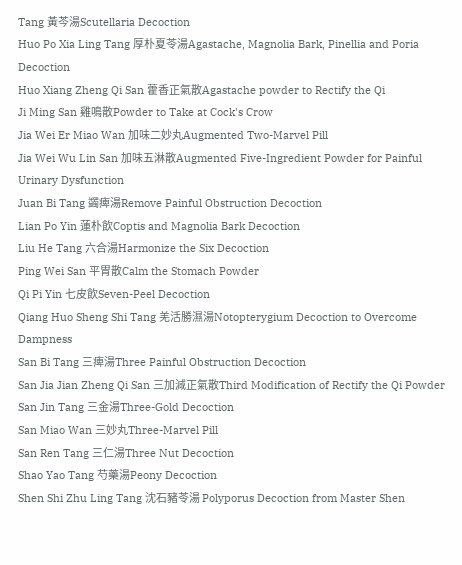Tang 黃芩湯Scutellaria Decoction
Huo Po Xia Ling Tang 厚朴夏苓湯Agastache, Magnolia Bark, Pinellia and Poria Decoction
Huo Xiang Zheng Qi San 藿香正氣散Agastache powder to Rectify the Qi
Ji Ming San 雞鳴散Powder to Take at Cock's Crow
Jia Wei Er Miao Wan 加味二妙丸Augmented Two-Marvel Pill
Jia Wei Wu Lin San 加味五淋散Augmented Five-Ingredient Powder for Painful Urinary Dysfunction
Juan Bi Tang 蠲痺湯Remove Painful Obstruction Decoction
Lian Po Yin 蓮朴飲Coptis and Magnolia Bark Decoction
Liu He Tang 六合湯Harmonize the Six Decoction
Ping Wei San 平胃散Calm the Stomach Powder
Qi Pi Yin 七皮飲Seven-Peel Decoction
Qiang Huo Sheng Shi Tang 羌活勝濕湯Notopterygium Decoction to Overcome Dampness
San Bi Tang 三痺湯Three Painful Obstruction Decoction
San Jia Jian Zheng Qi San 三加減正氣散Third Modification of Rectify the Qi Powder
San Jin Tang 三金湯Three-Gold Decoction
San Miao Wan 三妙丸Three-Marvel Pill
San Ren Tang 三仁湯Three Nut Decoction
Shao Yao Tang 芍藥湯Peony Decoction
Shen Shi Zhu Ling Tang 沈石豬苓湯 Polyporus Decoction from Master Shen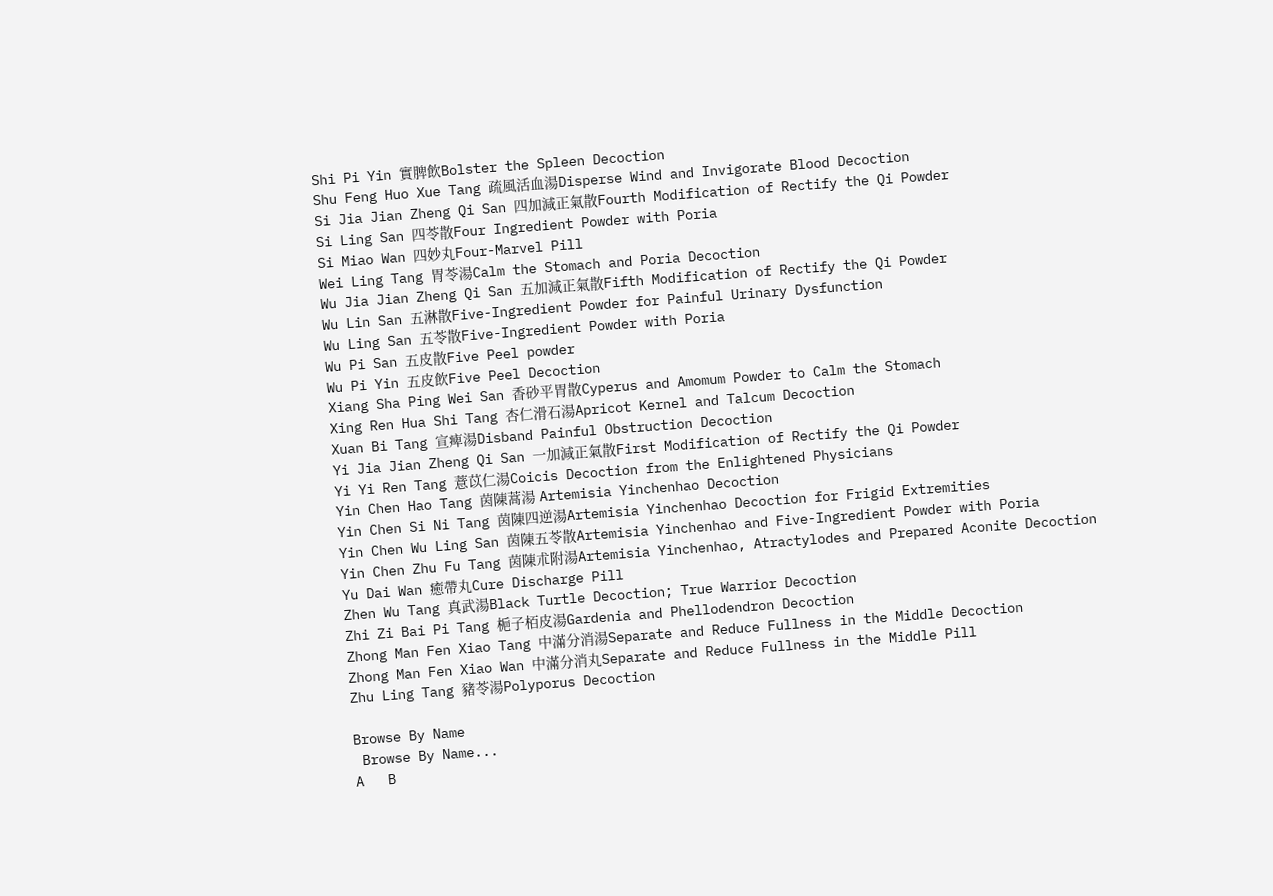Shi Pi Yin 實脾飲Bolster the Spleen Decoction
Shu Feng Huo Xue Tang 疏風活血湯Disperse Wind and Invigorate Blood Decoction
Si Jia Jian Zheng Qi San 四加減正氣散Fourth Modification of Rectify the Qi Powder
Si Ling San 四苓散Four Ingredient Powder with Poria
Si Miao Wan 四妙丸Four-Marvel Pill
Wei Ling Tang 胃苓湯Calm the Stomach and Poria Decoction
Wu Jia Jian Zheng Qi San 五加減正氣散Fifth Modification of Rectify the Qi Powder
Wu Lin San 五淋散Five-Ingredient Powder for Painful Urinary Dysfunction
Wu Ling San 五苓散Five-Ingredient Powder with Poria
Wu Pi San 五皮散Five Peel powder
Wu Pi Yin 五皮飲Five Peel Decoction
Xiang Sha Ping Wei San 香砂平胃散Cyperus and Amomum Powder to Calm the Stomach
Xing Ren Hua Shi Tang 杏仁滑石湯Apricot Kernel and Talcum Decoction
Xuan Bi Tang 宣痺湯Disband Painful Obstruction Decoction
Yi Jia Jian Zheng Qi San 一加減正氣散First Modification of Rectify the Qi Powder
Yi Yi Ren Tang 薏苡仁湯Coicis Decoction from the Enlightened Physicians
Yin Chen Hao Tang 茵陳蒿湯 Artemisia Yinchenhao Decoction
Yin Chen Si Ni Tang 茵陳四逆湯Artemisia Yinchenhao Decoction for Frigid Extremities
Yin Chen Wu Ling San 茵陳五苓散Artemisia Yinchenhao and Five-Ingredient Powder with Poria
Yin Chen Zhu Fu Tang 茵陳朮附湯Artemisia Yinchenhao, Atractylodes and Prepared Aconite Decoction
Yu Dai Wan 癒帶丸Cure Discharge Pill
Zhen Wu Tang 真武湯Black Turtle Decoction; True Warrior Decoction
Zhi Zi Bai Pi Tang 梔子栢皮湯Gardenia and Phellodendron Decoction
Zhong Man Fen Xiao Tang 中滿分消湯Separate and Reduce Fullness in the Middle Decoction
Zhong Man Fen Xiao Wan 中滿分消丸Separate and Reduce Fullness in the Middle Pill
Zhu Ling Tang 豬苓湯Polyporus Decoction

Browse By Name
 Browse By Name...
A   B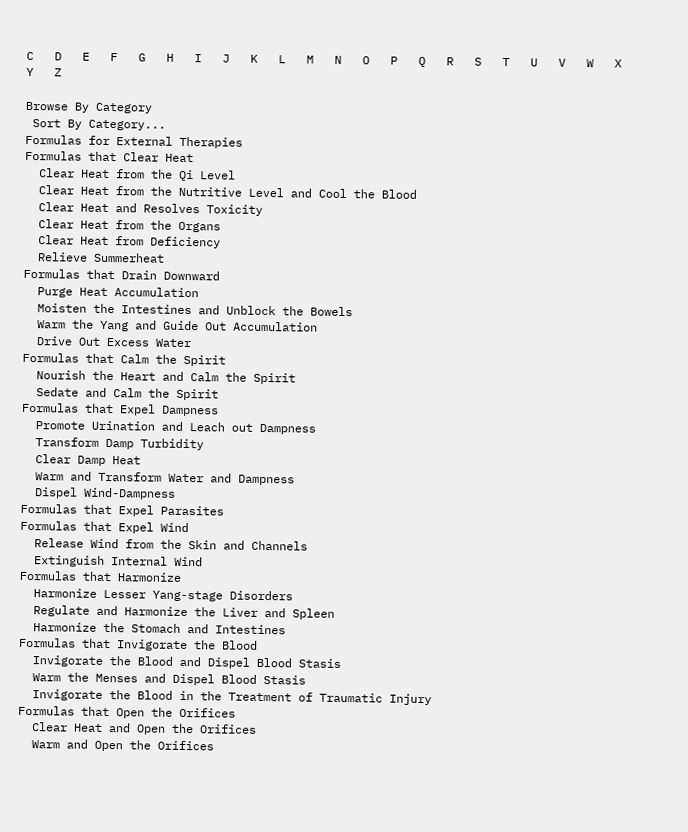C   D   E   F   G   H   I   J   K   L   M   N   O   P   Q   R   S   T   U   V   W   X   Y   Z

Browse By Category
 Sort By Category...
Formulas for External Therapies
Formulas that Clear Heat
  Clear Heat from the Qi Level
  Clear Heat from the Nutritive Level and Cool the Blood
  Clear Heat and Resolves Toxicity
  Clear Heat from the Organs
  Clear Heat from Deficiency
  Relieve Summerheat
Formulas that Drain Downward
  Purge Heat Accumulation
  Moisten the Intestines and Unblock the Bowels
  Warm the Yang and Guide Out Accumulation
  Drive Out Excess Water
Formulas that Calm the Spirit
  Nourish the Heart and Calm the Spirit
  Sedate and Calm the Spirit
Formulas that Expel Dampness
  Promote Urination and Leach out Dampness
  Transform Damp Turbidity
  Clear Damp Heat
  Warm and Transform Water and Dampness
  Dispel Wind-Dampness
Formulas that Expel Parasites
Formulas that Expel Wind
  Release Wind from the Skin and Channels
  Extinguish Internal Wind
Formulas that Harmonize
  Harmonize Lesser Yang-stage Disorders
  Regulate and Harmonize the Liver and Spleen
  Harmonize the Stomach and Intestines
Formulas that Invigorate the Blood
  Invigorate the Blood and Dispel Blood Stasis
  Warm the Menses and Dispel Blood Stasis
  Invigorate the Blood in the Treatment of Traumatic Injury
Formulas that Open the Orifices
  Clear Heat and Open the Orifices
  Warm and Open the Orifices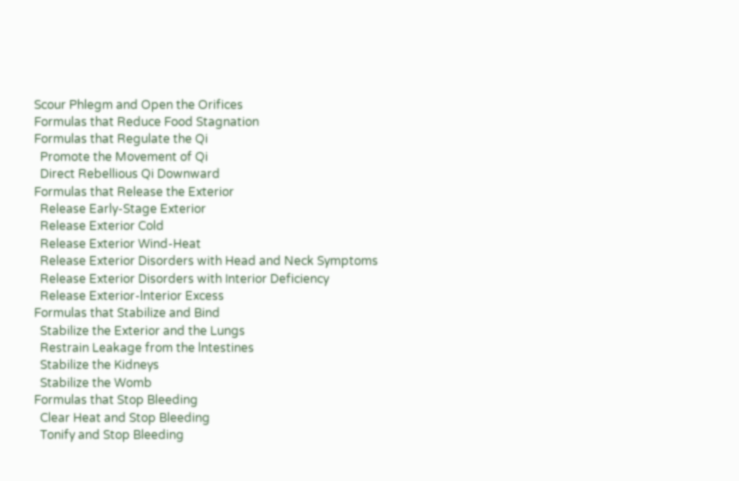Scour Phlegm and Open the Orifices
Formulas that Reduce Food Stagnation
Formulas that Regulate the Qi
  Promote the Movement of Qi
  Direct Rebellious Qi Downward
Formulas that Release the Exterior
  Release Early-Stage Exterior
  Release Exterior Cold
  Release Exterior Wind-Heat
  Release Exterior Disorders with Head and Neck Symptoms
  Release Exterior Disorders with Interior Deficiency
  Release Exterior-lnterior Excess
Formulas that Stabilize and Bind
  Stabilize the Exterior and the Lungs
  Restrain Leakage from the lntestines
  Stabilize the Kidneys
  Stabilize the Womb
Formulas that Stop Bleeding
  Clear Heat and Stop Bleeding
  Tonify and Stop Bleeding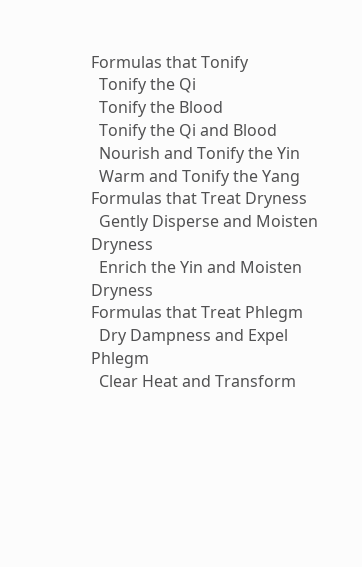Formulas that Tonify
  Tonify the Qi
  Tonify the Blood
  Tonify the Qi and Blood
  Nourish and Tonify the Yin
  Warm and Tonify the Yang
Formulas that Treat Dryness
  Gently Disperse and Moisten Dryness
  Enrich the Yin and Moisten Dryness
Formulas that Treat Phlegm
  Dry Dampness and Expel Phlegm
  Clear Heat and Transform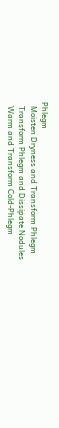Phlegm
  Moisten Dryness and Transform Phlegm
  Transform Phlegm and Dissipate Nodules
  Warm and Transform Cold-Phlegm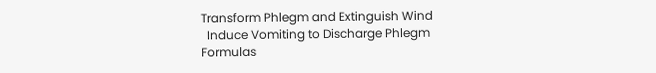Transform Phlegm and Extinguish Wind
  Induce Vomiting to Discharge Phlegm
Formulas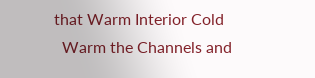that Warm Interior Cold
  Warm the Channels and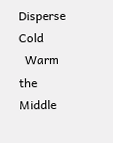Disperse Cold
  Warm the Middle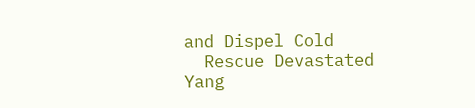and Dispel Cold
  Rescue Devastated Yang